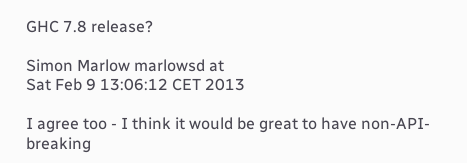GHC 7.8 release?

Simon Marlow marlowsd at
Sat Feb 9 13:06:12 CET 2013

I agree too - I think it would be great to have non-API-breaking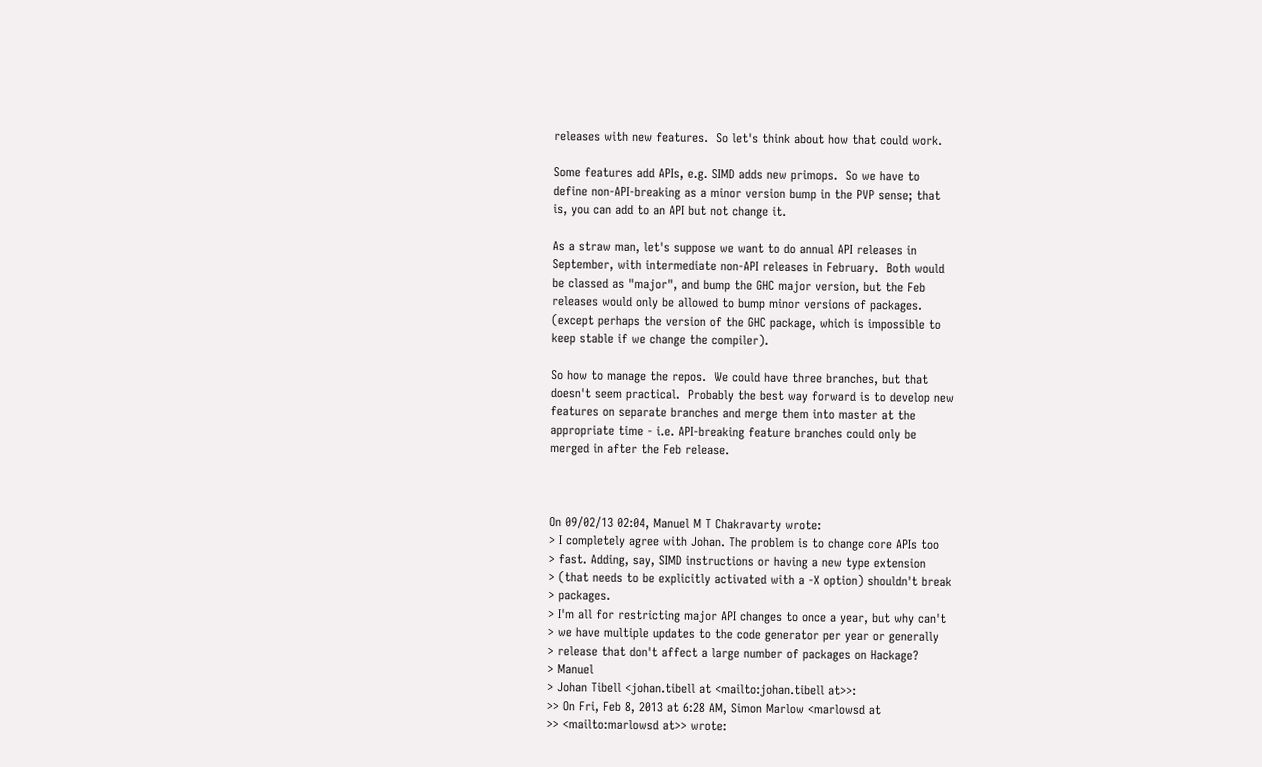releases with new features.  So let's think about how that could work.

Some features add APIs, e.g. SIMD adds new primops.  So we have to
define non-API-breaking as a minor version bump in the PVP sense; that
is, you can add to an API but not change it.

As a straw man, let's suppose we want to do annual API releases in
September, with intermediate non-API releases in February.  Both would
be classed as "major", and bump the GHC major version, but the Feb
releases would only be allowed to bump minor versions of packages.
(except perhaps the version of the GHC package, which is impossible to
keep stable if we change the compiler).

So how to manage the repos.  We could have three branches, but that
doesn't seem practical.  Probably the best way forward is to develop new
features on separate branches and merge them into master at the
appropriate time - i.e. API-breaking feature branches could only be
merged in after the Feb release.



On 09/02/13 02:04, Manuel M T Chakravarty wrote:
> I completely agree with Johan. The problem is to change core APIs too
> fast. Adding, say, SIMD instructions or having a new type extension
> (that needs to be explicitly activated with a -X option) shouldn't break
> packages.
> I'm all for restricting major API changes to once a year, but why can't
> we have multiple updates to the code generator per year or generally
> release that don't affect a large number of packages on Hackage?
> Manuel
> Johan Tibell <johan.tibell at <mailto:johan.tibell at>>:
>> On Fri, Feb 8, 2013 at 6:28 AM, Simon Marlow <marlowsd at
>> <mailto:marlowsd at>> wrote: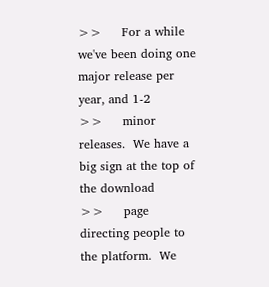>>     For a while we've been doing one major release per year, and 1-2
>>     minor releases.  We have a big sign at the top of the download
>>     page directing people to the platform.  We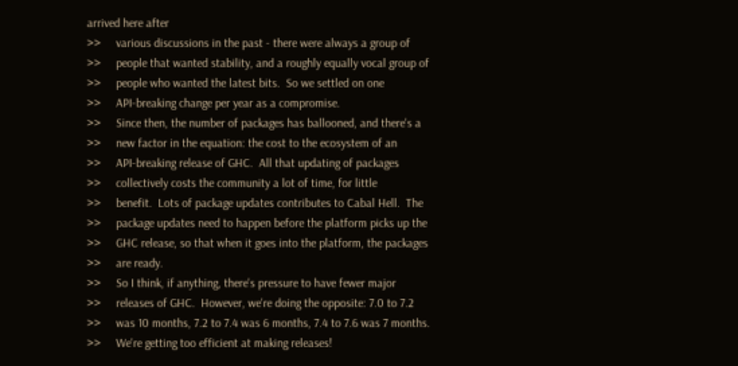arrived here after
>>     various discussions in the past - there were always a group of
>>     people that wanted stability, and a roughly equally vocal group of
>>     people who wanted the latest bits.  So we settled on one
>>     API-breaking change per year as a compromise.
>>     Since then, the number of packages has ballooned, and there's a
>>     new factor in the equation: the cost to the ecosystem of an
>>     API-breaking release of GHC.  All that updating of packages
>>     collectively costs the community a lot of time, for little
>>     benefit.  Lots of package updates contributes to Cabal Hell.  The
>>     package updates need to happen before the platform picks up the
>>     GHC release, so that when it goes into the platform, the packages
>>     are ready.
>>     So I think, if anything, there's pressure to have fewer major
>>     releases of GHC.  However, we're doing the opposite: 7.0 to 7.2
>>     was 10 months, 7.2 to 7.4 was 6 months, 7.4 to 7.6 was 7 months.
>>     We're getting too efficient at making releases!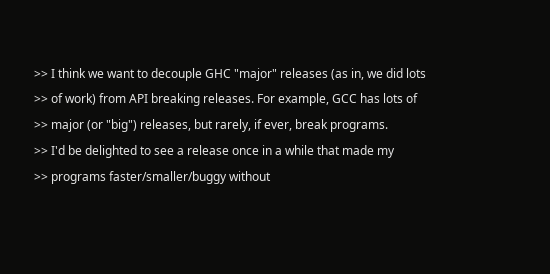>> I think we want to decouple GHC "major" releases (as in, we did lots
>> of work) from API breaking releases. For example, GCC has lots of
>> major (or "big") releases, but rarely, if ever, break programs.
>> I'd be delighted to see a release once in a while that made my
>> programs faster/smaller/buggy without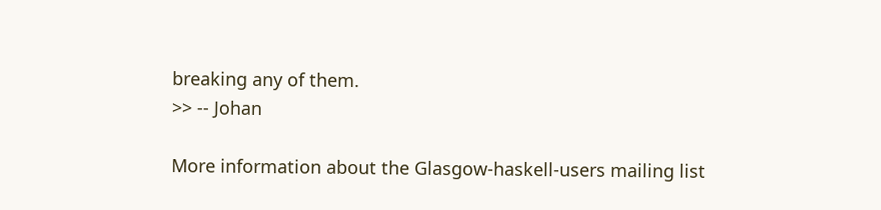breaking any of them.
>> -- Johan

More information about the Glasgow-haskell-users mailing list